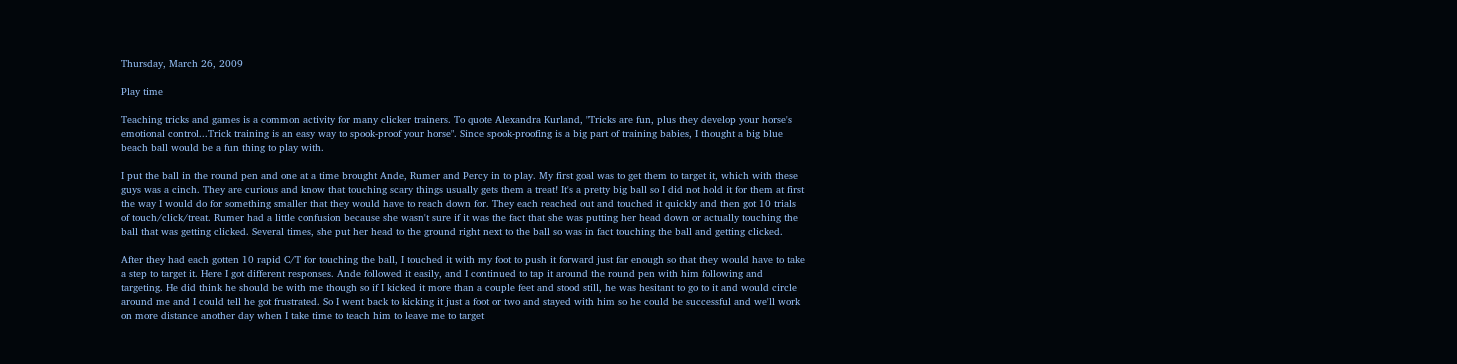Thursday, March 26, 2009

Play time

Teaching tricks and games is a common activity for many clicker trainers. To quote Alexandra Kurland, "Tricks are fun, plus they develop your horse's emotional control...Trick training is an easy way to spook-proof your horse". Since spook-proofing is a big part of training babies, I thought a big blue beach ball would be a fun thing to play with.

I put the ball in the round pen and one at a time brought Ande, Rumer and Percy in to play. My first goal was to get them to target it, which with these guys was a cinch. They are curious and know that touching scary things usually gets them a treat! It's a pretty big ball so I did not hold it for them at first the way I would do for something smaller that they would have to reach down for. They each reached out and touched it quickly and then got 10 trials of touch/click/treat. Rumer had a little confusion because she wasn't sure if it was the fact that she was putting her head down or actually touching the ball that was getting clicked. Several times, she put her head to the ground right next to the ball so was in fact touching the ball and getting clicked.

After they had each gotten 10 rapid C/T for touching the ball, I touched it with my foot to push it forward just far enough so that they would have to take a step to target it. Here I got different responses. Ande followed it easily, and I continued to tap it around the round pen with him following and targeting. He did think he should be with me though so if I kicked it more than a couple feet and stood still, he was hesitant to go to it and would circle around me and I could tell he got frustrated. So I went back to kicking it just a foot or two and stayed with him so he could be successful and we'll work on more distance another day when I take time to teach him to leave me to target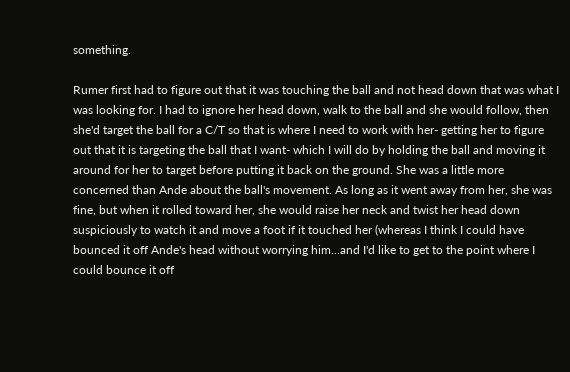something.

Rumer first had to figure out that it was touching the ball and not head down that was what I was looking for. I had to ignore her head down, walk to the ball and she would follow, then she'd target the ball for a C/T so that is where I need to work with her- getting her to figure out that it is targeting the ball that I want- which I will do by holding the ball and moving it around for her to target before putting it back on the ground. She was a little more concerned than Ande about the ball's movement. As long as it went away from her, she was fine, but when it rolled toward her, she would raise her neck and twist her head down suspiciously to watch it and move a foot if it touched her (whereas I think I could have bounced it off Ande's head without worrying him...and I'd like to get to the point where I could bounce it off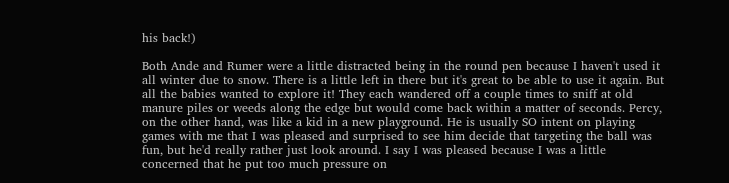his back!)

Both Ande and Rumer were a little distracted being in the round pen because I haven't used it all winter due to snow. There is a little left in there but it's great to be able to use it again. But all the babies wanted to explore it! They each wandered off a couple times to sniff at old manure piles or weeds along the edge but would come back within a matter of seconds. Percy, on the other hand, was like a kid in a new playground. He is usually SO intent on playing games with me that I was pleased and surprised to see him decide that targeting the ball was fun, but he'd really rather just look around. I say I was pleased because I was a little concerned that he put too much pressure on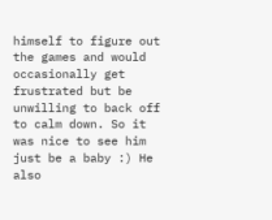himself to figure out the games and would occasionally get frustrated but be unwilling to back off to calm down. So it was nice to see him just be a baby :) He also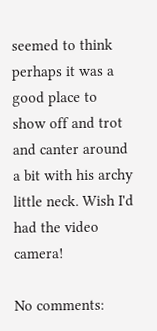seemed to think perhaps it was a good place to show off and trot and canter around a bit with his archy little neck. Wish I'd had the video camera!

No comments: